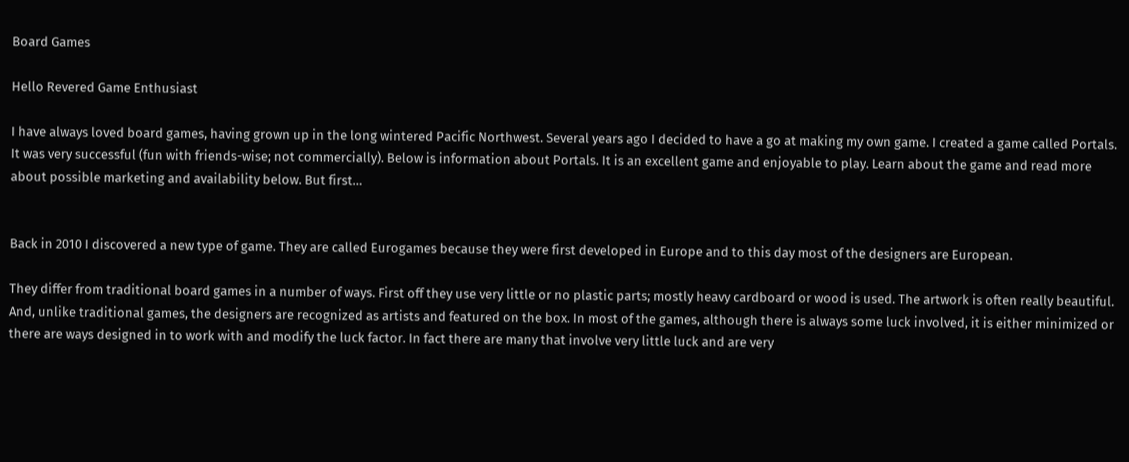Board Games

Hello Revered Game Enthusiast

I have always loved board games, having grown up in the long wintered Pacific Northwest. Several years ago I decided to have a go at making my own game. I created a game called Portals. It was very successful (fun with friends-wise; not commercially). Below is information about Portals. It is an excellent game and enjoyable to play. Learn about the game and read more about possible marketing and availability below. But first…


Back in 2010 I discovered a new type of game. They are called Eurogames because they were first developed in Europe and to this day most of the designers are European.

They differ from traditional board games in a number of ways. First off they use very little or no plastic parts; mostly heavy cardboard or wood is used. The artwork is often really beautiful. And, unlike traditional games, the designers are recognized as artists and featured on the box. In most of the games, although there is always some luck involved, it is either minimized or there are ways designed in to work with and modify the luck factor. In fact there are many that involve very little luck and are very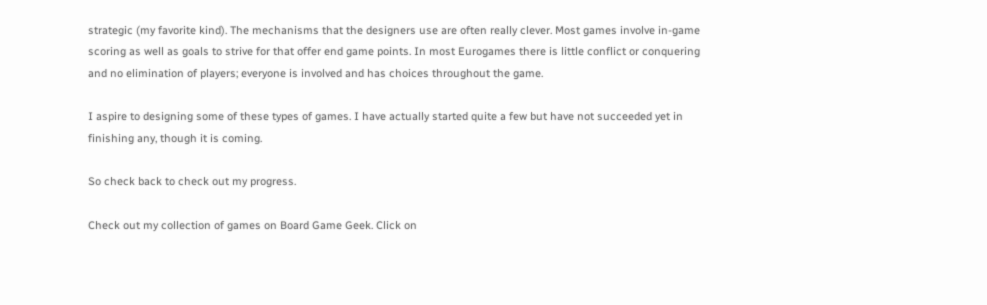strategic (my favorite kind). The mechanisms that the designers use are often really clever. Most games involve in-game scoring as well as goals to strive for that offer end game points. In most Eurogames there is little conflict or conquering and no elimination of players; everyone is involved and has choices throughout the game.

I aspire to designing some of these types of games. I have actually started quite a few but have not succeeded yet in finishing any, though it is coming.

So check back to check out my progress.

Check out my collection of games on Board Game Geek. Click on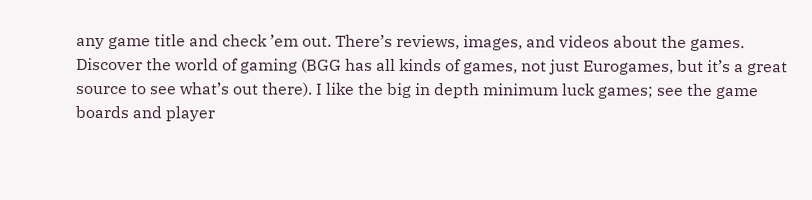any game title and check ’em out. There’s reviews, images, and videos about the games. Discover the world of gaming (BGG has all kinds of games, not just Eurogames, but it’s a great source to see what’s out there). I like the big in depth minimum luck games; see the game boards and player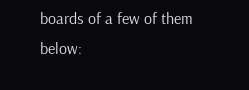boards of a few of them below: